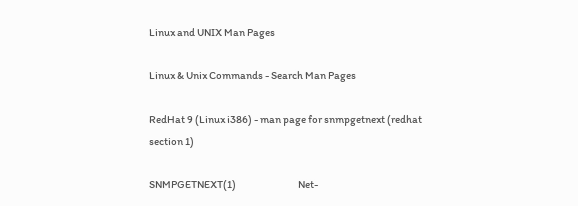Linux and UNIX Man Pages

Linux & Unix Commands - Search Man Pages

RedHat 9 (Linux i386) - man page for snmpgetnext (redhat section 1)

SNMPGETNEXT(1)                               Net-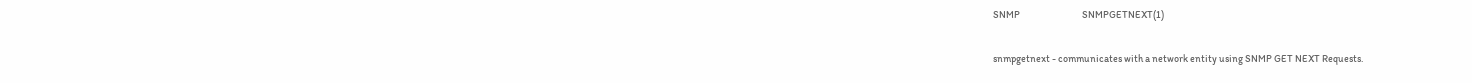SNMP                               SNMPGETNEXT(1)

snmpgetnext - communicates with a network entity using SNMP GET NEXT Requests.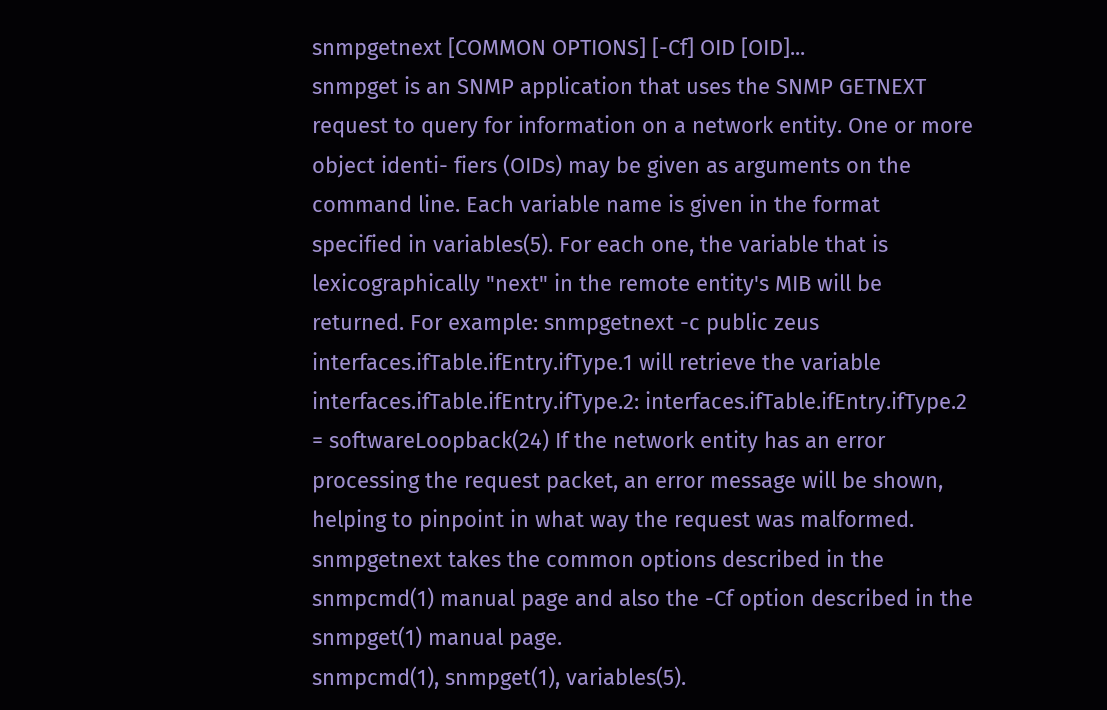snmpgetnext [COMMON OPTIONS] [-Cf] OID [OID]...
snmpget is an SNMP application that uses the SNMP GETNEXT request to query for information on a network entity. One or more object identi- fiers (OIDs) may be given as arguments on the command line. Each variable name is given in the format specified in variables(5). For each one, the variable that is lexicographically "next" in the remote entity's MIB will be returned. For example: snmpgetnext -c public zeus interfaces.ifTable.ifEntry.ifType.1 will retrieve the variable interfaces.ifTable.ifEntry.ifType.2: interfaces.ifTable.ifEntry.ifType.2 = softwareLoopback(24) If the network entity has an error processing the request packet, an error message will be shown, helping to pinpoint in what way the request was malformed.
snmpgetnext takes the common options described in the snmpcmd(1) manual page and also the -Cf option described in the snmpget(1) manual page.
snmpcmd(1), snmpget(1), variables(5).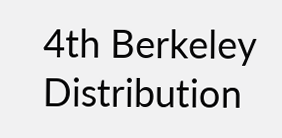4th Berkeley Distribution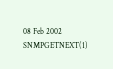08 Feb 2002 SNMPGETNEXT(1)